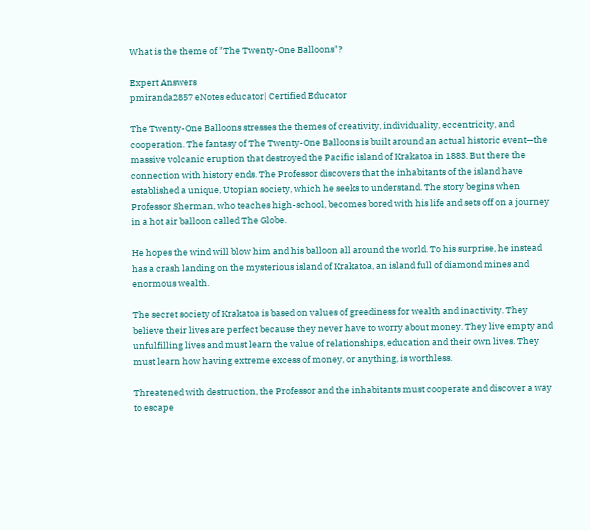What is the theme of "The Twenty-One Balloons"?

Expert Answers
pmiranda2857 eNotes educator| Certified Educator

The Twenty-One Balloons stresses the themes of creativity, individuality, eccentricity, and cooperation. The fantasy of The Twenty-One Balloons is built around an actual historic event—the massive volcanic eruption that destroyed the Pacific island of Krakatoa in 1883. But there the connection with history ends. The Professor discovers that the inhabitants of the island have established a unique, Utopian society, which he seeks to understand. The story begins when Professor Sherman, who teaches high-school, becomes bored with his life and sets off on a journey in a hot air balloon called The Globe.

He hopes the wind will blow him and his balloon all around the world. To his surprise, he instead has a crash landing on the mysterious island of Krakatoa, an island full of diamond mines and enormous wealth.

The secret society of Krakatoa is based on values of greediness for wealth and inactivity. They believe their lives are perfect because they never have to worry about money. They live empty and unfulfilling lives and must learn the value of relationships, education and their own lives. They must learn how having extreme excess of money, or anything, is worthless.

Threatened with destruction, the Professor and the inhabitants must cooperate and discover a way to escape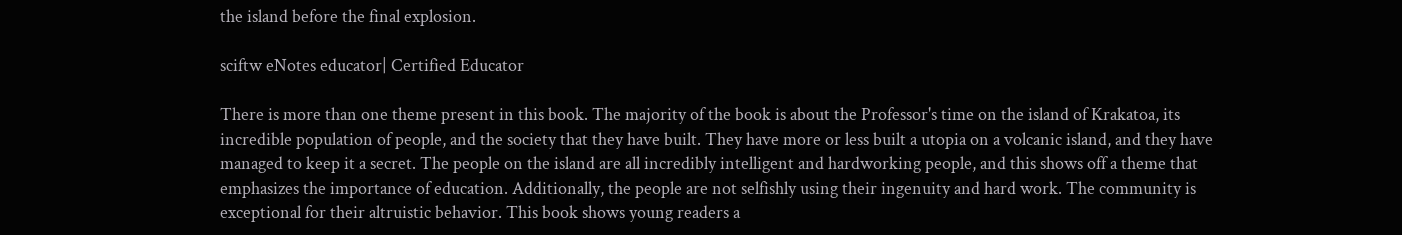the island before the final explosion.

sciftw eNotes educator| Certified Educator

There is more than one theme present in this book. The majority of the book is about the Professor's time on the island of Krakatoa, its incredible population of people, and the society that they have built. They have more or less built a utopia on a volcanic island, and they have managed to keep it a secret. The people on the island are all incredibly intelligent and hardworking people, and this shows off a theme that emphasizes the importance of education. Additionally, the people are not selfishly using their ingenuity and hard work. The community is exceptional for their altruistic behavior. This book shows young readers a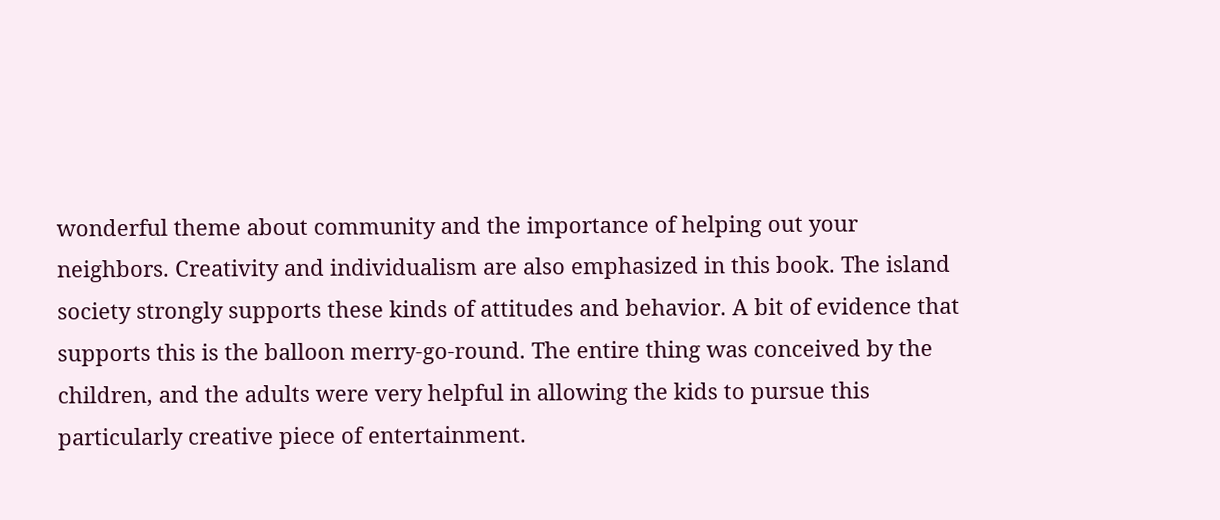wonderful theme about community and the importance of helping out your neighbors. Creativity and individualism are also emphasized in this book. The island society strongly supports these kinds of attitudes and behavior. A bit of evidence that supports this is the balloon merry-go-round. The entire thing was conceived by the children, and the adults were very helpful in allowing the kids to pursue this particularly creative piece of entertainment.